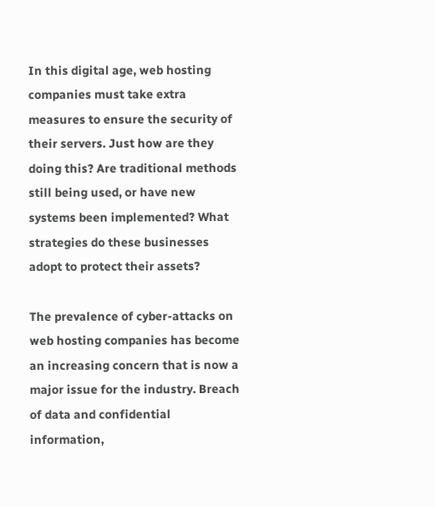In this digital age, web hosting companies must take extra measures to ensure the security of their servers. Just how are they doing this? Are traditional methods still being used, or have new systems been implemented? What strategies do these businesses adopt to protect their assets?

The prevalence of cyber-attacks on web hosting companies has become an increasing concern that is now a major issue for the industry. Breach of data and confidential information,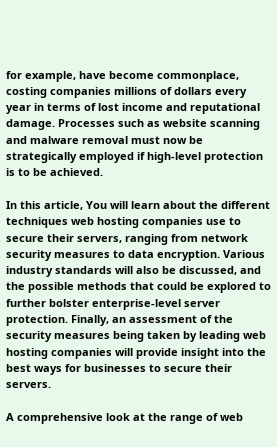for example, have become commonplace, costing companies millions of dollars every year in terms of lost income and reputational damage. Processes such as website scanning and malware removal must now be strategically employed if high-level protection is to be achieved.

In this article, You will learn about the different techniques web hosting companies use to secure their servers, ranging from network security measures to data encryption. Various industry standards will also be discussed, and the possible methods that could be explored to further bolster enterprise-level server protection. Finally, an assessment of the security measures being taken by leading web hosting companies will provide insight into the best ways for businesses to secure their servers.

A comprehensive look at the range of web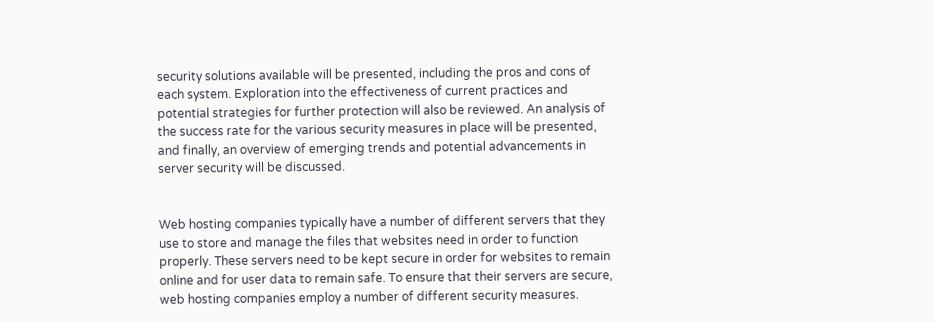security solutions available will be presented, including the pros and cons of each system. Exploration into the effectiveness of current practices and potential strategies for further protection will also be reviewed. An analysis of the success rate for the various security measures in place will be presented, and finally, an overview of emerging trends and potential advancements in server security will be discussed.


Web hosting companies typically have a number of different servers that they use to store and manage the files that websites need in order to function properly. These servers need to be kept secure in order for websites to remain online and for user data to remain safe. To ensure that their servers are secure, web hosting companies employ a number of different security measures.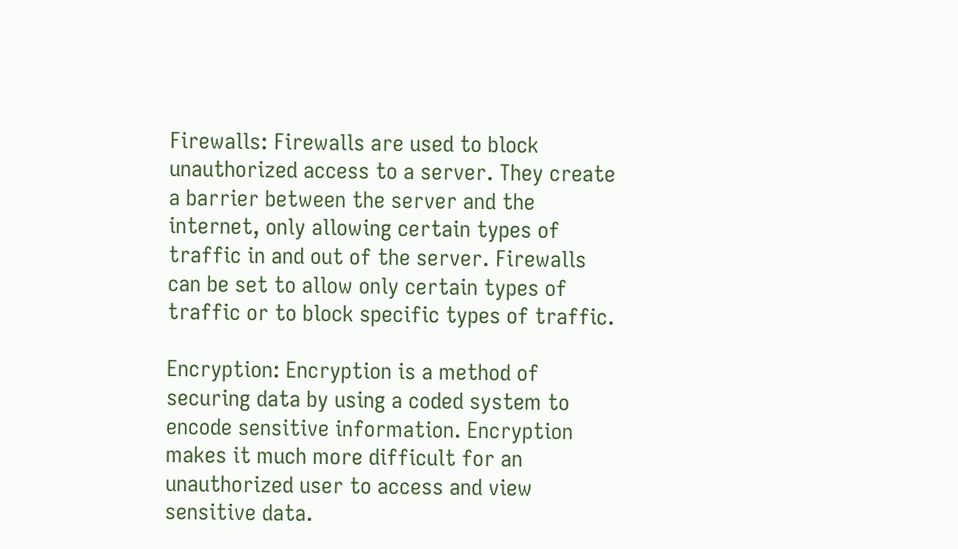Firewalls: Firewalls are used to block unauthorized access to a server. They create a barrier between the server and the internet, only allowing certain types of traffic in and out of the server. Firewalls can be set to allow only certain types of traffic or to block specific types of traffic.

Encryption: Encryption is a method of securing data by using a coded system to encode sensitive information. Encryption makes it much more difficult for an unauthorized user to access and view sensitive data.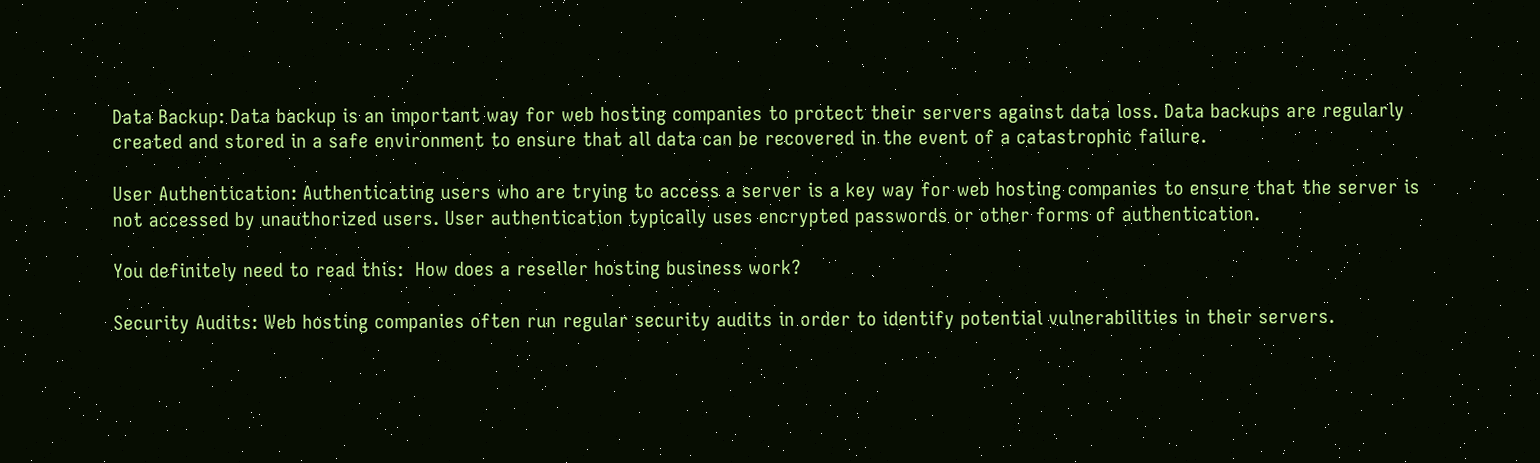Data Backup: Data backup is an important way for web hosting companies to protect their servers against data loss. Data backups are regularly created and stored in a safe environment to ensure that all data can be recovered in the event of a catastrophic failure.

User Authentication: Authenticating users who are trying to access a server is a key way for web hosting companies to ensure that the server is not accessed by unauthorized users. User authentication typically uses encrypted passwords or other forms of authentication.

You definitely need to read this:  How does a reseller hosting business work?

Security Audits: Web hosting companies often run regular security audits in order to identify potential vulnerabilities in their servers.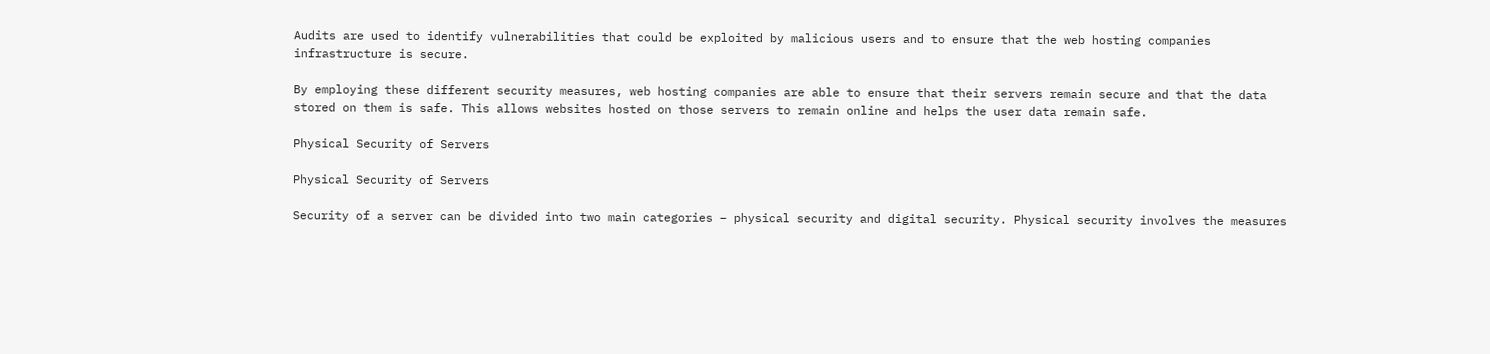Audits are used to identify vulnerabilities that could be exploited by malicious users and to ensure that the web hosting companies infrastructure is secure.

By employing these different security measures, web hosting companies are able to ensure that their servers remain secure and that the data stored on them is safe. This allows websites hosted on those servers to remain online and helps the user data remain safe.

Physical Security of Servers

Physical Security of Servers

Security of a server can be divided into two main categories – physical security and digital security. Physical security involves the measures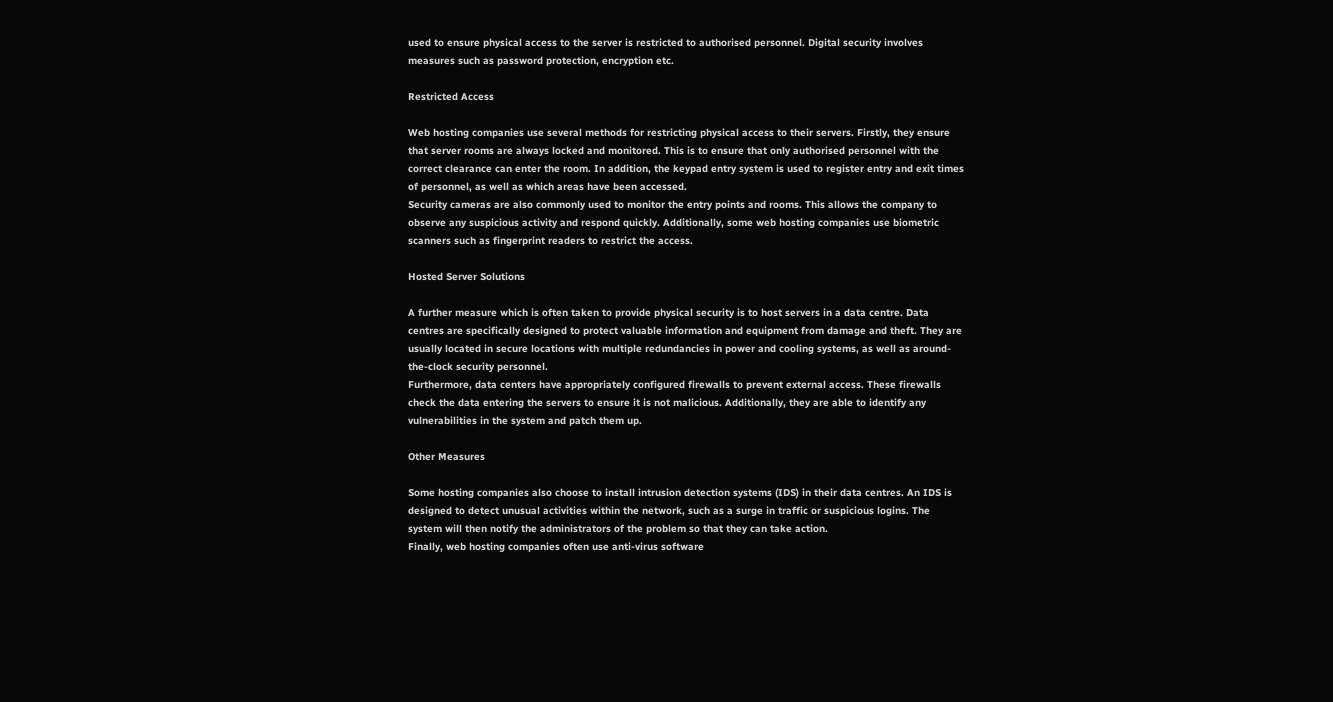used to ensure physical access to the server is restricted to authorised personnel. Digital security involves measures such as password protection, encryption etc.

Restricted Access

Web hosting companies use several methods for restricting physical access to their servers. Firstly, they ensure that server rooms are always locked and monitored. This is to ensure that only authorised personnel with the correct clearance can enter the room. In addition, the keypad entry system is used to register entry and exit times of personnel, as well as which areas have been accessed.
Security cameras are also commonly used to monitor the entry points and rooms. This allows the company to observe any suspicious activity and respond quickly. Additionally, some web hosting companies use biometric scanners such as fingerprint readers to restrict the access.

Hosted Server Solutions

A further measure which is often taken to provide physical security is to host servers in a data centre. Data centres are specifically designed to protect valuable information and equipment from damage and theft. They are usually located in secure locations with multiple redundancies in power and cooling systems, as well as around-the-clock security personnel.
Furthermore, data centers have appropriately configured firewalls to prevent external access. These firewalls check the data entering the servers to ensure it is not malicious. Additionally, they are able to identify any vulnerabilities in the system and patch them up.

Other Measures

Some hosting companies also choose to install intrusion detection systems (IDS) in their data centres. An IDS is designed to detect unusual activities within the network, such as a surge in traffic or suspicious logins. The system will then notify the administrators of the problem so that they can take action.
Finally, web hosting companies often use anti-virus software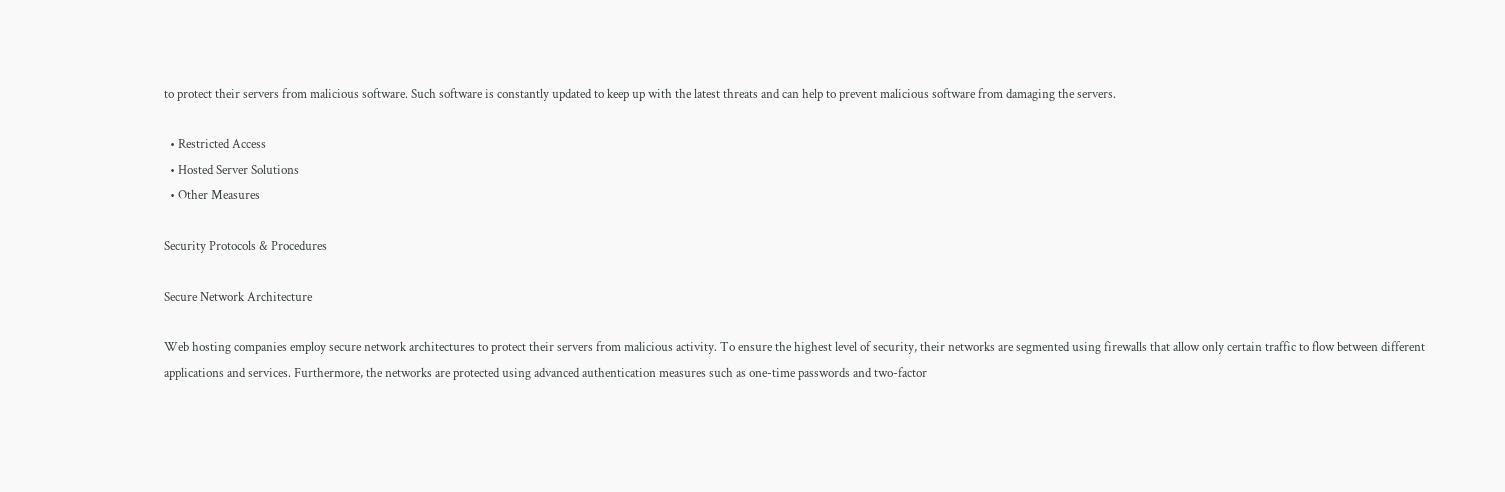to protect their servers from malicious software. Such software is constantly updated to keep up with the latest threats and can help to prevent malicious software from damaging the servers.

  • Restricted Access
  • Hosted Server Solutions
  • Other Measures

Security Protocols & Procedures

Secure Network Architecture

Web hosting companies employ secure network architectures to protect their servers from malicious activity. To ensure the highest level of security, their networks are segmented using firewalls that allow only certain traffic to flow between different applications and services. Furthermore, the networks are protected using advanced authentication measures such as one-time passwords and two-factor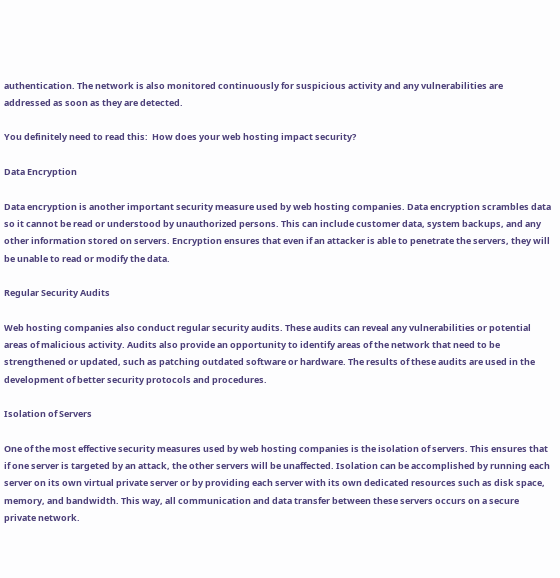authentication. The network is also monitored continuously for suspicious activity and any vulnerabilities are addressed as soon as they are detected.

You definitely need to read this:  How does your web hosting impact security?

Data Encryption

Data encryption is another important security measure used by web hosting companies. Data encryption scrambles data so it cannot be read or understood by unauthorized persons. This can include customer data, system backups, and any other information stored on servers. Encryption ensures that even if an attacker is able to penetrate the servers, they will be unable to read or modify the data.

Regular Security Audits

Web hosting companies also conduct regular security audits. These audits can reveal any vulnerabilities or potential areas of malicious activity. Audits also provide an opportunity to identify areas of the network that need to be strengthened or updated, such as patching outdated software or hardware. The results of these audits are used in the development of better security protocols and procedures.

Isolation of Servers

One of the most effective security measures used by web hosting companies is the isolation of servers. This ensures that if one server is targeted by an attack, the other servers will be unaffected. Isolation can be accomplished by running each server on its own virtual private server or by providing each server with its own dedicated resources such as disk space, memory, and bandwidth. This way, all communication and data transfer between these servers occurs on a secure private network.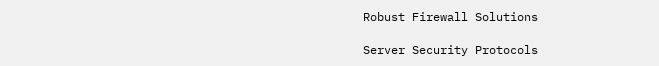Robust Firewall Solutions

Server Security Protocols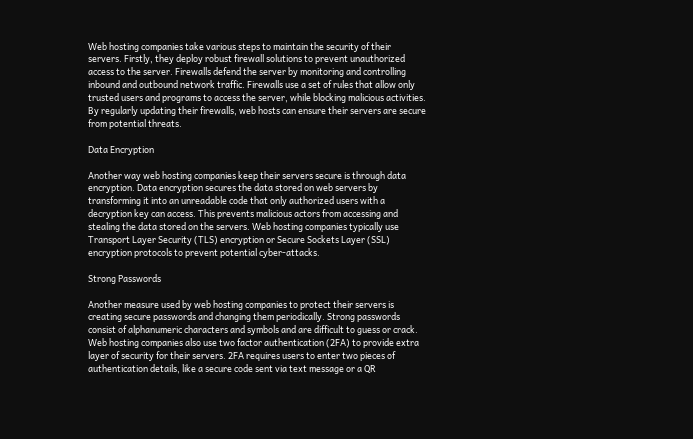Web hosting companies take various steps to maintain the security of their servers. Firstly, they deploy robust firewall solutions to prevent unauthorized access to the server. Firewalls defend the server by monitoring and controlling inbound and outbound network traffic. Firewalls use a set of rules that allow only trusted users and programs to access the server, while blocking malicious activities. By regularly updating their firewalls, web hosts can ensure their servers are secure from potential threats.

Data Encryption

Another way web hosting companies keep their servers secure is through data encryption. Data encryption secures the data stored on web servers by transforming it into an unreadable code that only authorized users with a decryption key can access. This prevents malicious actors from accessing and stealing the data stored on the servers. Web hosting companies typically use Transport Layer Security (TLS) encryption or Secure Sockets Layer (SSL) encryption protocols to prevent potential cyber-attacks.

Strong Passwords

Another measure used by web hosting companies to protect their servers is creating secure passwords and changing them periodically. Strong passwords consist of alphanumeric characters and symbols and are difficult to guess or crack. Web hosting companies also use two factor authentication (2FA) to provide extra layer of security for their servers. 2FA requires users to enter two pieces of authentication details, like a secure code sent via text message or a QR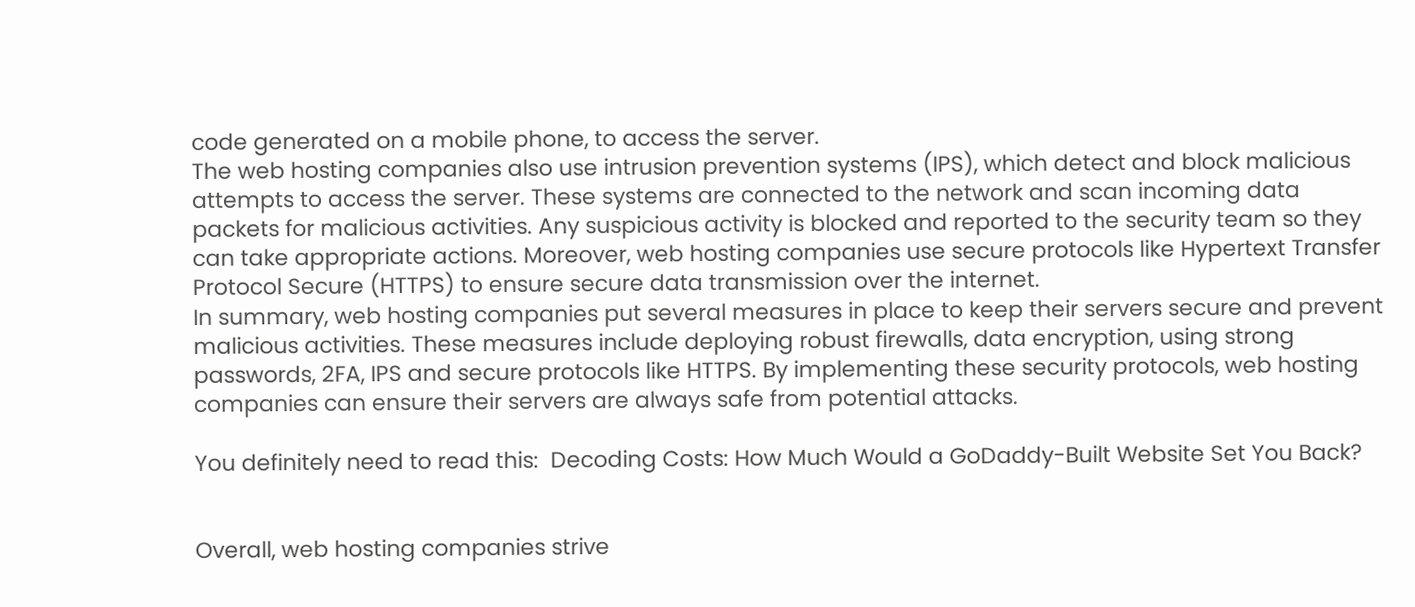code generated on a mobile phone, to access the server.
The web hosting companies also use intrusion prevention systems (IPS), which detect and block malicious attempts to access the server. These systems are connected to the network and scan incoming data packets for malicious activities. Any suspicious activity is blocked and reported to the security team so they can take appropriate actions. Moreover, web hosting companies use secure protocols like Hypertext Transfer Protocol Secure (HTTPS) to ensure secure data transmission over the internet.
In summary, web hosting companies put several measures in place to keep their servers secure and prevent malicious activities. These measures include deploying robust firewalls, data encryption, using strong passwords, 2FA, IPS and secure protocols like HTTPS. By implementing these security protocols, web hosting companies can ensure their servers are always safe from potential attacks.

You definitely need to read this:  Decoding Costs: How Much Would a GoDaddy-Built Website Set You Back?


Overall, web hosting companies strive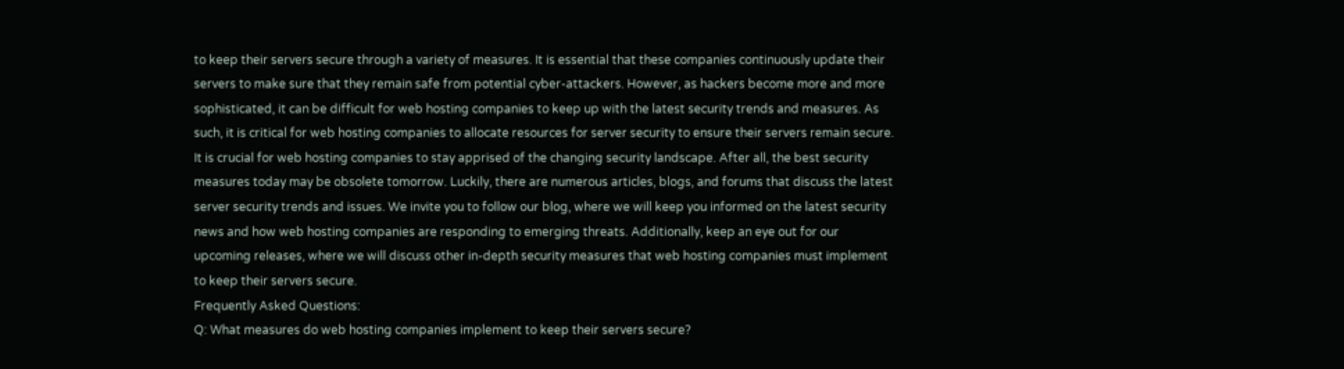to keep their servers secure through a variety of measures. It is essential that these companies continuously update their servers to make sure that they remain safe from potential cyber-attackers. However, as hackers become more and more sophisticated, it can be difficult for web hosting companies to keep up with the latest security trends and measures. As such, it is critical for web hosting companies to allocate resources for server security to ensure their servers remain secure.
It is crucial for web hosting companies to stay apprised of the changing security landscape. After all, the best security measures today may be obsolete tomorrow. Luckily, there are numerous articles, blogs, and forums that discuss the latest server security trends and issues. We invite you to follow our blog, where we will keep you informed on the latest security news and how web hosting companies are responding to emerging threats. Additionally, keep an eye out for our upcoming releases, where we will discuss other in-depth security measures that web hosting companies must implement to keep their servers secure.
Frequently Asked Questions:
Q: What measures do web hosting companies implement to keep their servers secure?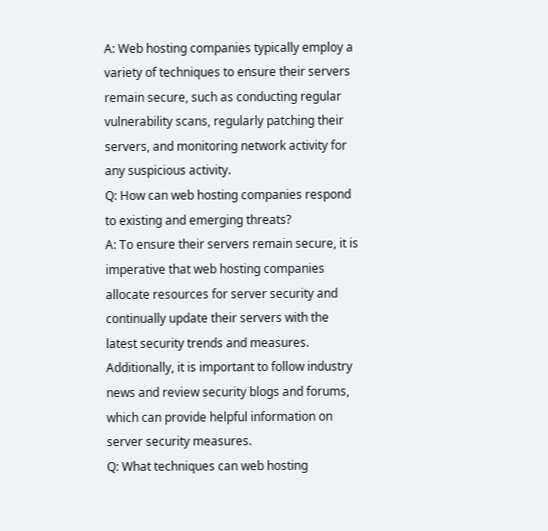A: Web hosting companies typically employ a variety of techniques to ensure their servers remain secure, such as conducting regular vulnerability scans, regularly patching their servers, and monitoring network activity for any suspicious activity.
Q: How can web hosting companies respond to existing and emerging threats?
A: To ensure their servers remain secure, it is imperative that web hosting companies allocate resources for server security and continually update their servers with the latest security trends and measures. Additionally, it is important to follow industry news and review security blogs and forums, which can provide helpful information on server security measures.
Q: What techniques can web hosting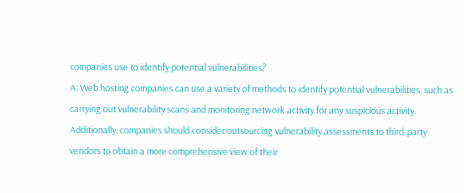companies use to identify potential vulnerabilities?
A: Web hosting companies can use a variety of methods to identify potential vulnerabilities, such as carrying out vulnerability scans and monitoring network activity for any suspicious activity. Additionally, companies should consider outsourcing vulnerability assessments to third-party vendors to obtain a more comprehensive view of their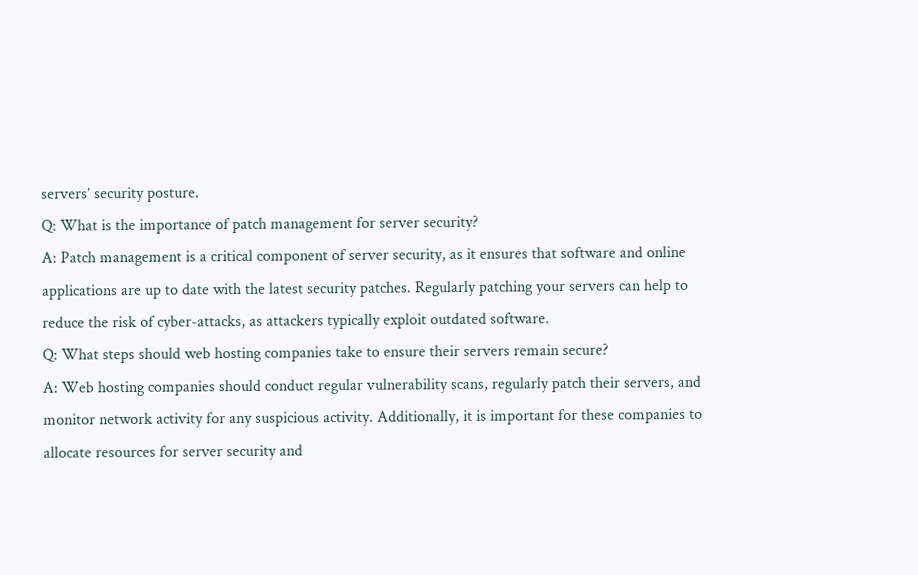servers’ security posture.
Q: What is the importance of patch management for server security?
A: Patch management is a critical component of server security, as it ensures that software and online applications are up to date with the latest security patches. Regularly patching your servers can help to reduce the risk of cyber-attacks, as attackers typically exploit outdated software.
Q: What steps should web hosting companies take to ensure their servers remain secure?
A: Web hosting companies should conduct regular vulnerability scans, regularly patch their servers, and monitor network activity for any suspicious activity. Additionally, it is important for these companies to allocate resources for server security and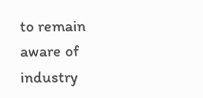to remain aware of industry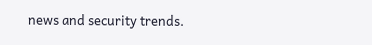news and security trends.